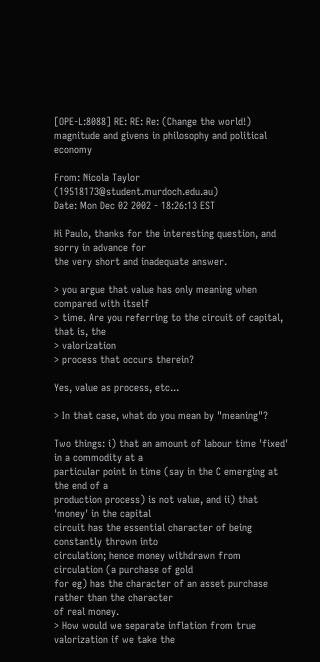[OPE-L:8088] RE: RE: Re: (Change the world!) magnitude and givens in philosophy and political economy

From: Nicola Taylor (19518173@student.murdoch.edu.au)
Date: Mon Dec 02 2002 - 18:26:13 EST

Hi Paulo, thanks for the interesting question, and sorry in advance for
the very short and inadequate answer.

> you argue that value has only meaning when compared with itself
> time. Are you referring to the circuit of capital, that is, the
> valorization
> process that occurs therein?

Yes, value as process, etc...

> In that case, what do you mean by "meaning"?

Two things: i) that an amount of labour time 'fixed' in a commodity at a
particular point in time (say in the C emerging at the end of a
production process) is not value, and ii) that 'money' in the capital
circuit has the essential character of being constantly thrown into
circulation; hence money withdrawn from circulation (a purchase of gold
for eg) has the character of an asset purchase rather than the character
of real money.
> How would we separate inflation from true valorization if we take the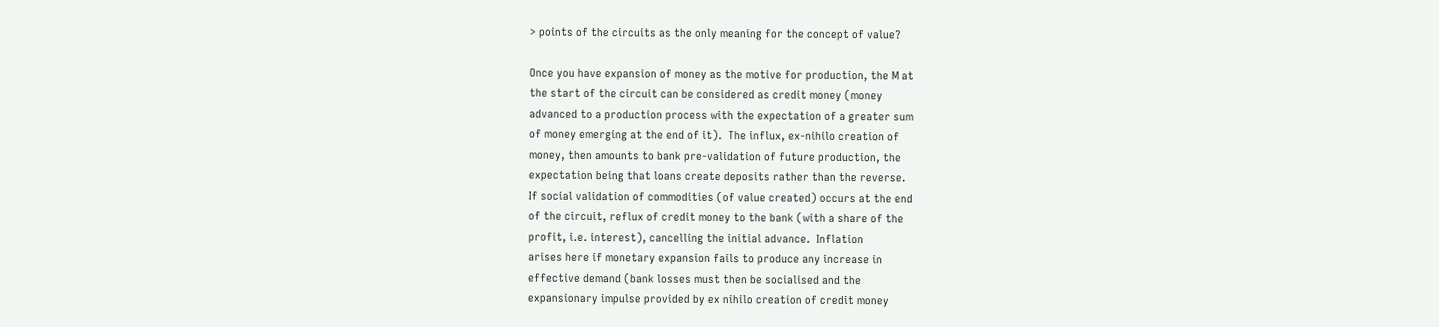> points of the circuits as the only meaning for the concept of value?

Once you have expansion of money as the motive for production, the M at
the start of the circuit can be considered as credit money (money
advanced to a production process with the expectation of a greater sum
of money emerging at the end of it).  The influx, ex-nihilo creation of
money, then amounts to bank pre-validation of future production, the
expectation being that loans create deposits rather than the reverse.
If social validation of commodities (of value created) occurs at the end
of the circuit, reflux of credit money to the bank (with a share of the
profit, i.e. interest), cancelling the initial advance.  Inflation
arises here if monetary expansion fails to produce any increase in
effective demand (bank losses must then be socialised and the
expansionary impulse provided by ex nihilo creation of credit money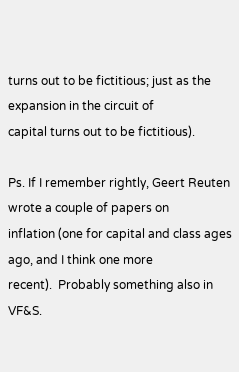turns out to be fictitious; just as the expansion in the circuit of
capital turns out to be fictitious).

Ps. If I remember rightly, Geert Reuten wrote a couple of papers on
inflation (one for capital and class ages ago, and I think one more
recent).  Probably something also in VF&S.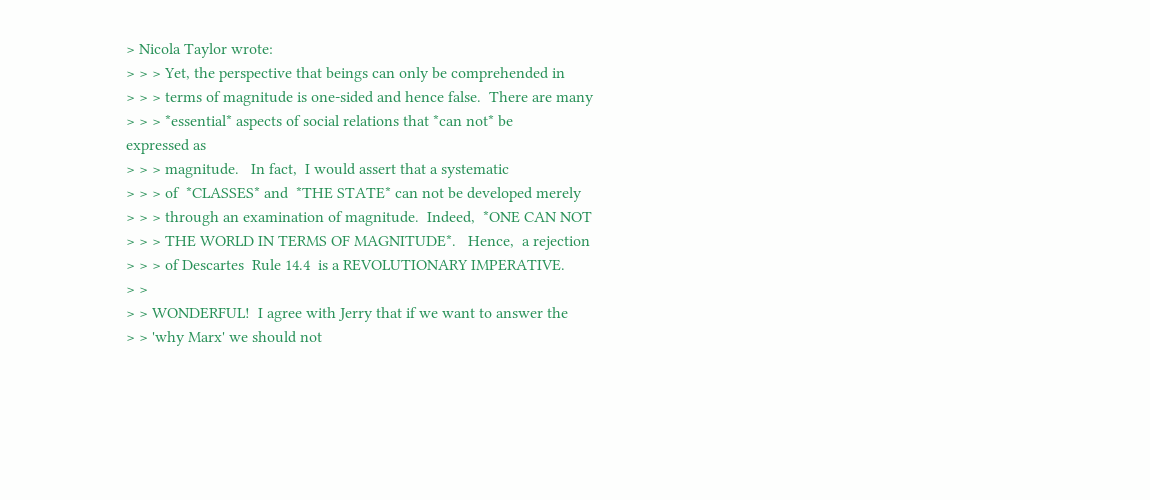> Nicola Taylor wrote:
> > > Yet, the perspective that beings can only be comprehended in
> > > terms of magnitude is one-sided and hence false.  There are many
> > > *essential* aspects of social relations that *can not* be
expressed as
> > > magnitude.   In fact,  I would assert that a systematic
> > > of  *CLASSES* and  *THE STATE* can not be developed merely
> > > through an examination of magnitude.  Indeed,  *ONE CAN NOT
> > > THE WORLD IN TERMS OF MAGNITUDE*.   Hence,  a rejection
> > > of Descartes  Rule 14.4  is a REVOLUTIONARY IMPERATIVE.
> >
> > WONDERFUL!  I agree with Jerry that if we want to answer the
> > 'why Marx' we should not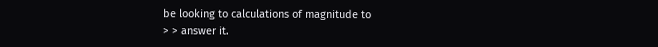be looking to calculations of magnitude to
> > answer it.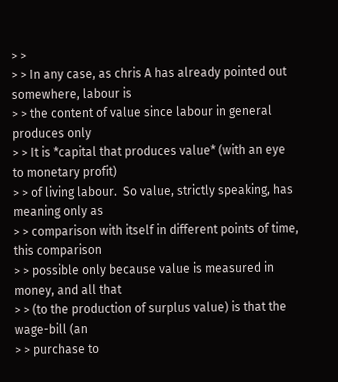> >
> > In any case, as chris A has already pointed out somewhere, labour is
> > the content of value since labour in general produces only
> > It is *capital that produces value* (with an eye to monetary profit)
> > of living labour.  So value, strictly speaking, has meaning only as
> > comparison with itself in different points of time, this comparison
> > possible only because value is measured in money, and all that
> > (to the production of surplus value) is that the wage-bill (an
> > purchase to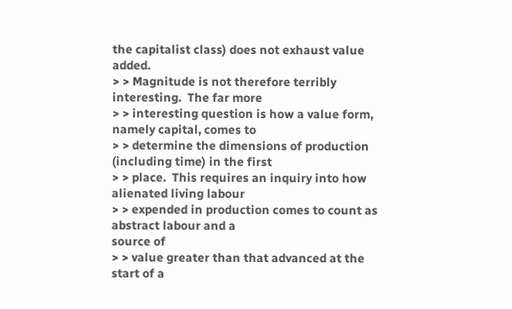the capitalist class) does not exhaust value added.
> > Magnitude is not therefore terribly interesting.  The far more
> > interesting question is how a value form, namely capital, comes to
> > determine the dimensions of production (including time) in the first
> > place.  This requires an inquiry into how alienated living labour
> > expended in production comes to count as abstract labour and a
source of
> > value greater than that advanced at the start of a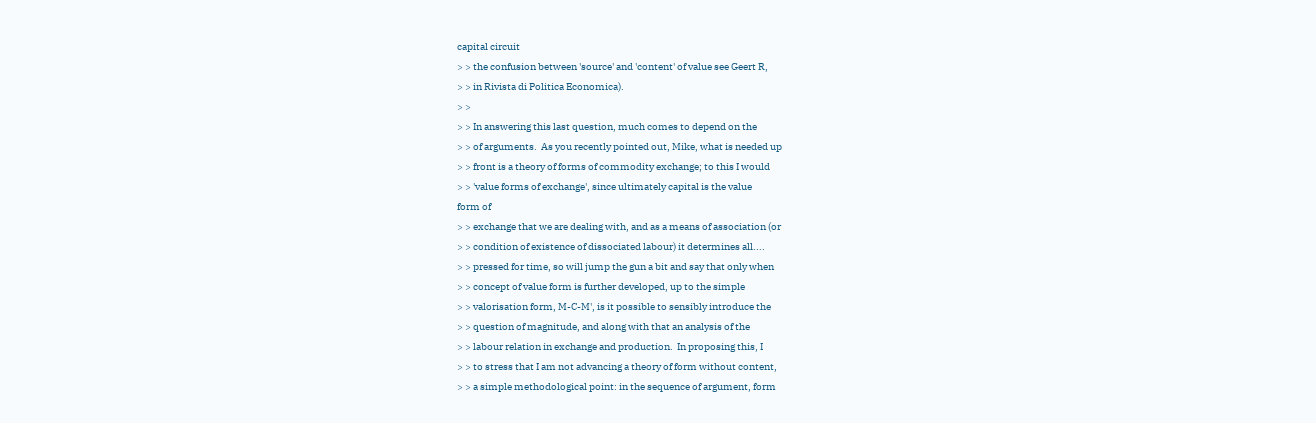capital circuit
> > the confusion between 'source' and 'content' of value see Geert R,
> > in Rivista di Politica Economica).
> >
> > In answering this last question, much comes to depend on the
> > of arguments.  As you recently pointed out, Mike, what is needed up
> > front is a theory of forms of commodity exchange; to this I would
> > 'value forms of exchange', since ultimately capital is the value
form of
> > exchange that we are dealing with, and as a means of association (or
> > condition of existence of dissociated labour) it determines all....
> > pressed for time, so will jump the gun a bit and say that only when
> > concept of value form is further developed, up to the simple
> > valorisation form, M-C-M', is it possible to sensibly introduce the
> > question of magnitude, and along with that an analysis of the
> > labour relation in exchange and production.  In proposing this, I
> > to stress that I am not advancing a theory of form without content,
> > a simple methodological point: in the sequence of argument, form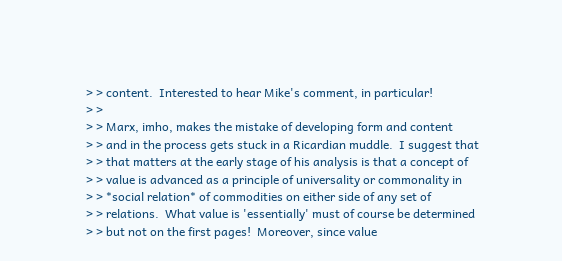> > content.  Interested to hear Mike's comment, in particular!
> >
> > Marx, imho, makes the mistake of developing form and content
> > and in the process gets stuck in a Ricardian muddle.  I suggest that
> > that matters at the early stage of his analysis is that a concept of
> > value is advanced as a principle of universality or commonality in
> > *social relation* of commodities on either side of any set of
> > relations.  What value is 'essentially' must of course be determined
> > but not on the first pages!  Moreover, since value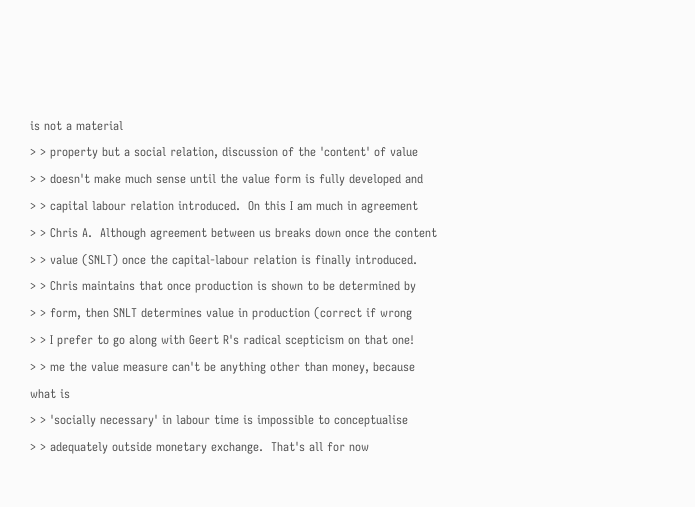is not a material
> > property but a social relation, discussion of the 'content' of value
> > doesn't make much sense until the value form is fully developed and
> > capital labour relation introduced.  On this I am much in agreement
> > Chris A.  Although agreement between us breaks down once the content
> > value (SNLT) once the capital-labour relation is finally introduced.
> > Chris maintains that once production is shown to be determined by
> > form, then SNLT determines value in production (correct if wrong
> > I prefer to go along with Geert R's radical scepticism on that one!
> > me the value measure can't be anything other than money, because
what is
> > 'socially necessary' in labour time is impossible to conceptualise
> > adequately outside monetary exchange.  That's all for now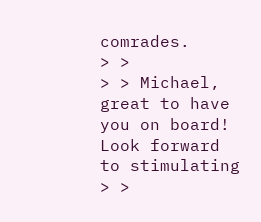comrades.
> >
> > Michael, great to have you on board!  Look forward to stimulating
> >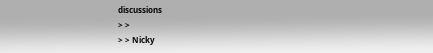discussions
> >
> > Nicky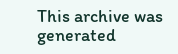This archive was generated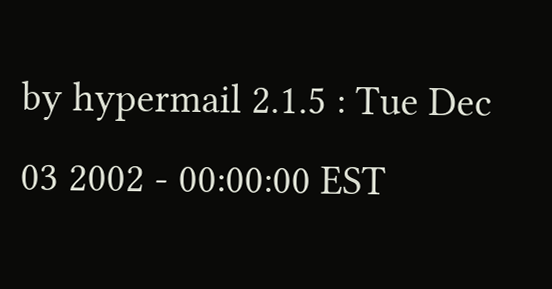by hypermail 2.1.5 : Tue Dec 03 2002 - 00:00:00 EST